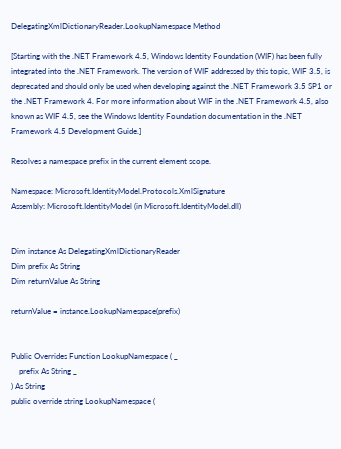DelegatingXmlDictionaryReader.LookupNamespace Method

[Starting with the .NET Framework 4.5, Windows Identity Foundation (WIF) has been fully integrated into the .NET Framework. The version of WIF addressed by this topic, WIF 3.5, is deprecated and should only be used when developing against the .NET Framework 3.5 SP1 or the .NET Framework 4. For more information about WIF in the .NET Framework 4.5, also known as WIF 4.5, see the Windows Identity Foundation documentation in the .NET Framework 4.5 Development Guide.]

Resolves a namespace prefix in the current element scope.

Namespace: Microsoft.IdentityModel.Protocols.XmlSignature
Assembly: Microsoft.IdentityModel (in Microsoft.IdentityModel.dll)


Dim instance As DelegatingXmlDictionaryReader
Dim prefix As String
Dim returnValue As String

returnValue = instance.LookupNamespace(prefix)


Public Overrides Function LookupNamespace ( _
    prefix As String _
) As String
public override string LookupNamespace (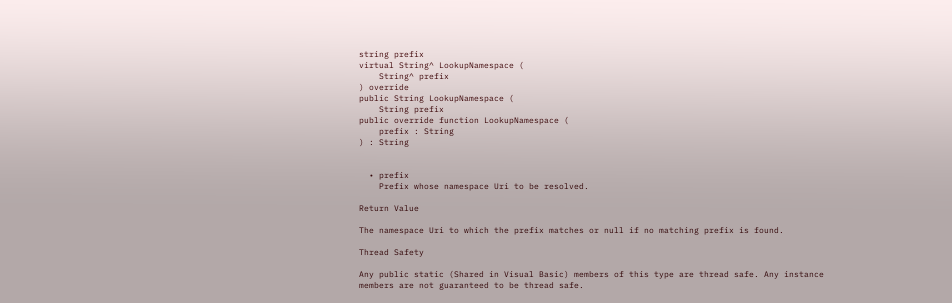string prefix
virtual String^ LookupNamespace (
    String^ prefix
) override
public String LookupNamespace (
    String prefix
public override function LookupNamespace (
    prefix : String
) : String


  • prefix
    Prefix whose namespace Uri to be resolved.

Return Value

The namespace Uri to which the prefix matches or null if no matching prefix is found.

Thread Safety

Any public static (Shared in Visual Basic) members of this type are thread safe. Any instance members are not guaranteed to be thread safe.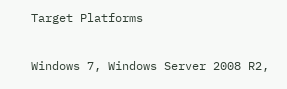Target Platforms

Windows 7, Windows Server 2008 R2,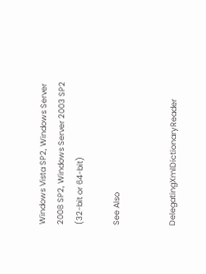Windows Vista SP2, Windows Server 2008 SP2, Windows Server 2003 SP2 (32-bit or 64-bit)

See Also


DelegatingXmlDictionaryReader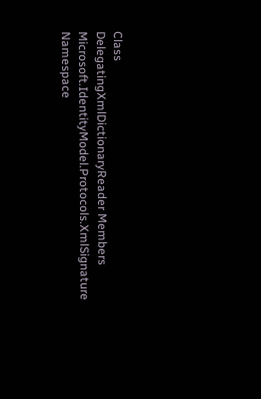Class
DelegatingXmlDictionaryReader Members
Microsoft.IdentityModel.Protocols.XmlSignature Namespace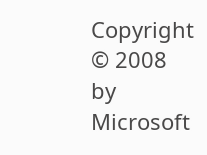Copyright © 2008 by Microsoft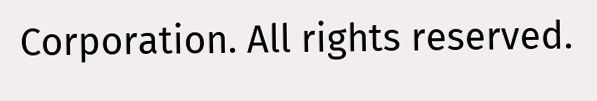Corporation. All rights reserved.